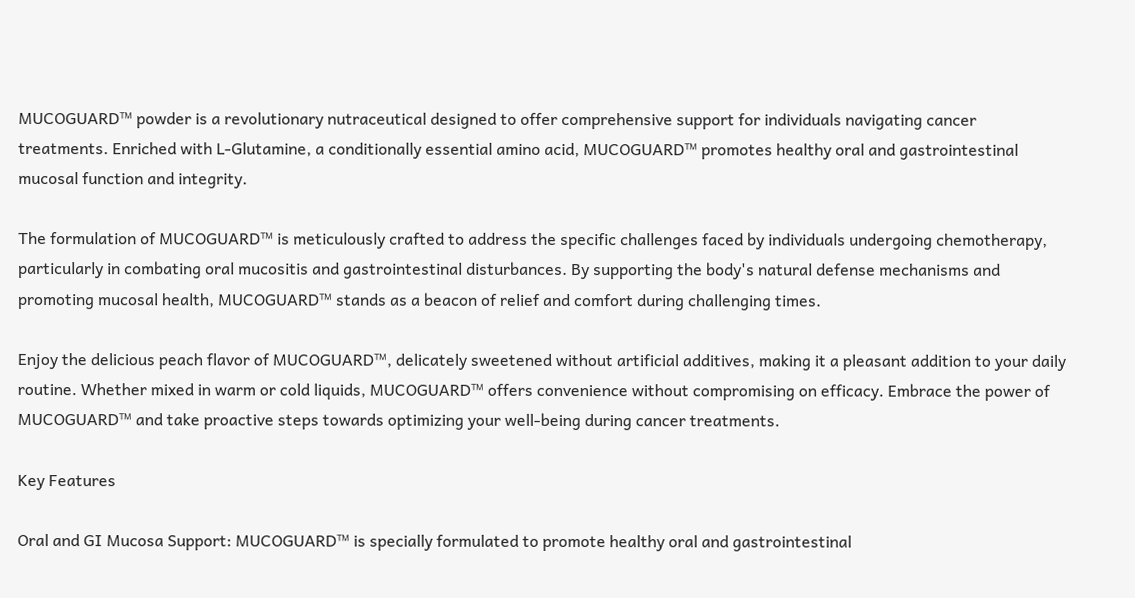MUCOGUARD™ powder is a revolutionary nutraceutical designed to offer comprehensive support for individuals navigating cancer treatments. Enriched with L-Glutamine, a conditionally essential amino acid, MUCOGUARD™ promotes healthy oral and gastrointestinal mucosal function and integrity.

The formulation of MUCOGUARD™ is meticulously crafted to address the specific challenges faced by individuals undergoing chemotherapy, particularly in combating oral mucositis and gastrointestinal disturbances. By supporting the body's natural defense mechanisms and promoting mucosal health, MUCOGUARD™ stands as a beacon of relief and comfort during challenging times.

Enjoy the delicious peach flavor of MUCOGUARD™, delicately sweetened without artificial additives, making it a pleasant addition to your daily routine. Whether mixed in warm or cold liquids, MUCOGUARD™ offers convenience without compromising on efficacy. Embrace the power of MUCOGUARD™ and take proactive steps towards optimizing your well-being during cancer treatments.

Key Features

Oral and GI Mucosa Support: MUCOGUARD™ is specially formulated to promote healthy oral and gastrointestinal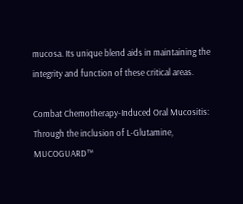mucosa. Its unique blend aids in maintaining the integrity and function of these critical areas.

Combat Chemotherapy-Induced Oral Mucositis: Through the inclusion of L-Glutamine, MUCOGUARD™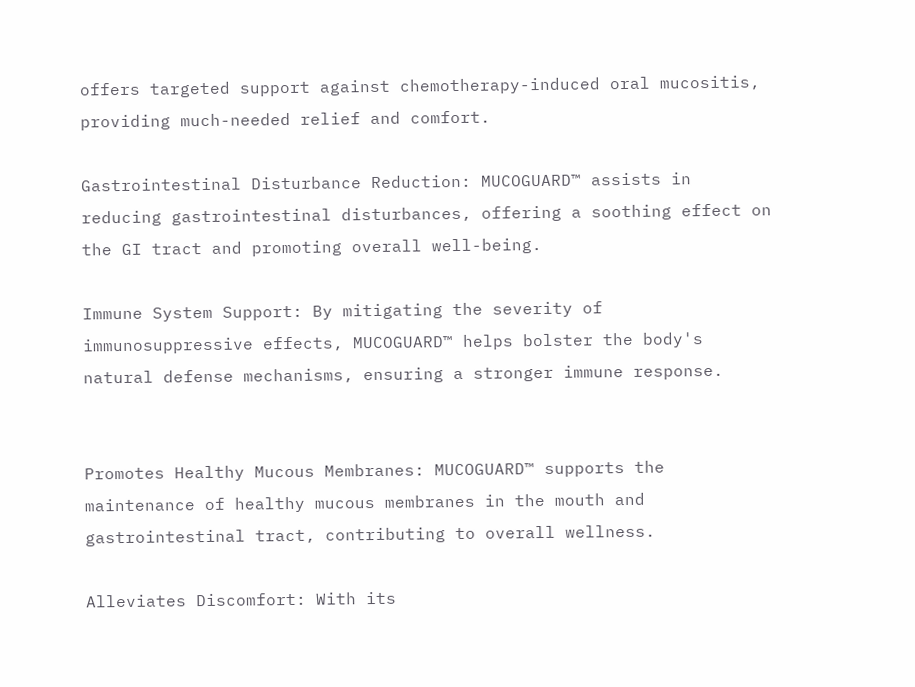offers targeted support against chemotherapy-induced oral mucositis, providing much-needed relief and comfort.

Gastrointestinal Disturbance Reduction: MUCOGUARD™ assists in reducing gastrointestinal disturbances, offering a soothing effect on the GI tract and promoting overall well-being.

Immune System Support: By mitigating the severity of immunosuppressive effects, MUCOGUARD™ helps bolster the body's natural defense mechanisms, ensuring a stronger immune response.


Promotes Healthy Mucous Membranes: MUCOGUARD™ supports the maintenance of healthy mucous membranes in the mouth and gastrointestinal tract, contributing to overall wellness.

Alleviates Discomfort: With its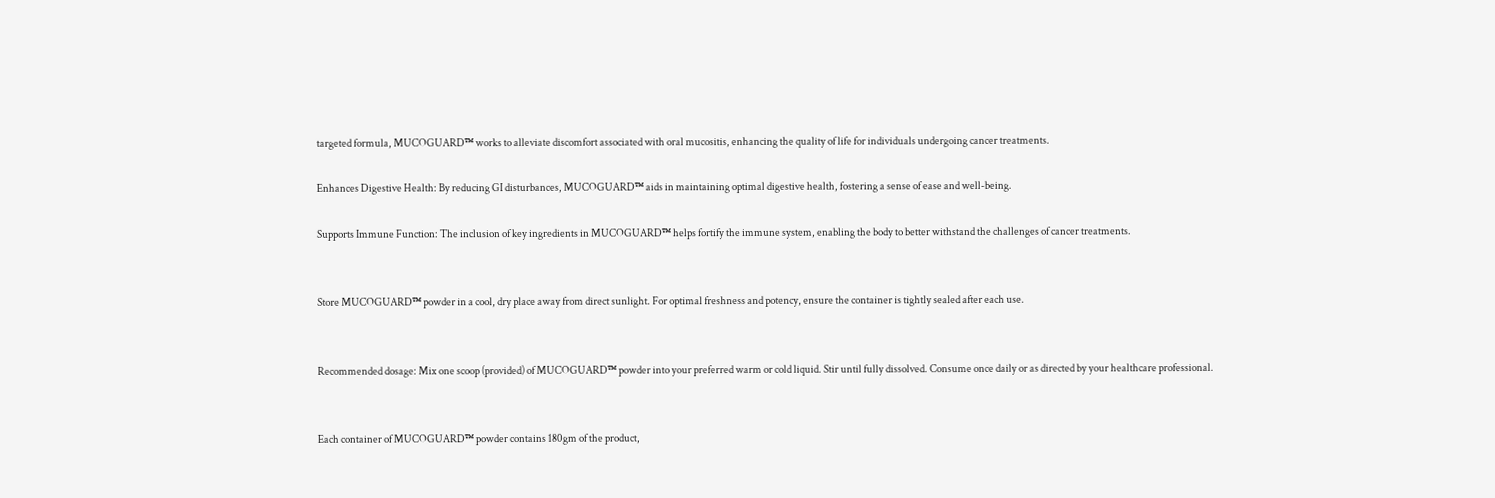targeted formula, MUCOGUARD™ works to alleviate discomfort associated with oral mucositis, enhancing the quality of life for individuals undergoing cancer treatments.

Enhances Digestive Health: By reducing GI disturbances, MUCOGUARD™ aids in maintaining optimal digestive health, fostering a sense of ease and well-being.

Supports Immune Function: The inclusion of key ingredients in MUCOGUARD™ helps fortify the immune system, enabling the body to better withstand the challenges of cancer treatments.


Store MUCOGUARD™ powder in a cool, dry place away from direct sunlight. For optimal freshness and potency, ensure the container is tightly sealed after each use.


Recommended dosage: Mix one scoop (provided) of MUCOGUARD™ powder into your preferred warm or cold liquid. Stir until fully dissolved. Consume once daily or as directed by your healthcare professional.


Each container of MUCOGUARD™ powder contains 180gm of the product,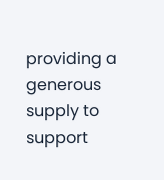providing a generous supply to support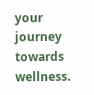your journey towards wellness.